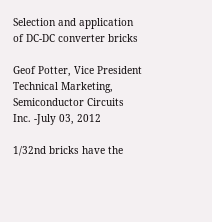Selection and application of DC-DC converter bricks

Geof Potter, Vice President Technical Marketing, Semiconductor Circuits Inc. -July 03, 2012

1/32nd bricks have the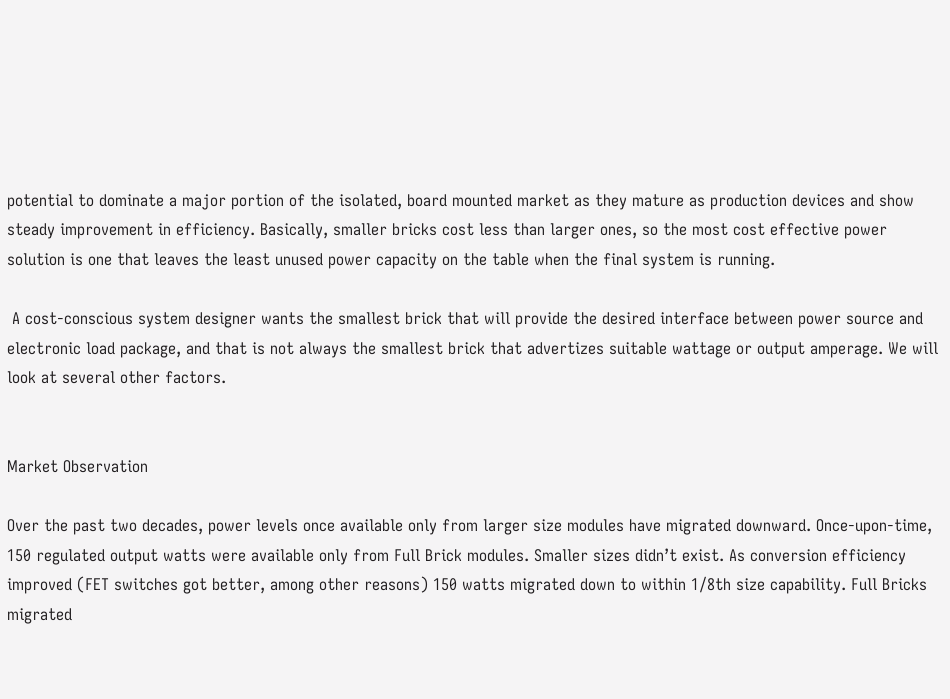potential to dominate a major portion of the isolated, board mounted market as they mature as production devices and show steady improvement in efficiency. Basically, smaller bricks cost less than larger ones, so the most cost effective power solution is one that leaves the least unused power capacity on the table when the final system is running.

 A cost-conscious system designer wants the smallest brick that will provide the desired interface between power source and electronic load package, and that is not always the smallest brick that advertizes suitable wattage or output amperage. We will look at several other factors.


Market Observation

Over the past two decades, power levels once available only from larger size modules have migrated downward. Once-upon-time, 150 regulated output watts were available only from Full Brick modules. Smaller sizes didn’t exist. As conversion efficiency improved (FET switches got better, among other reasons) 150 watts migrated down to within 1/8th size capability. Full Bricks migrated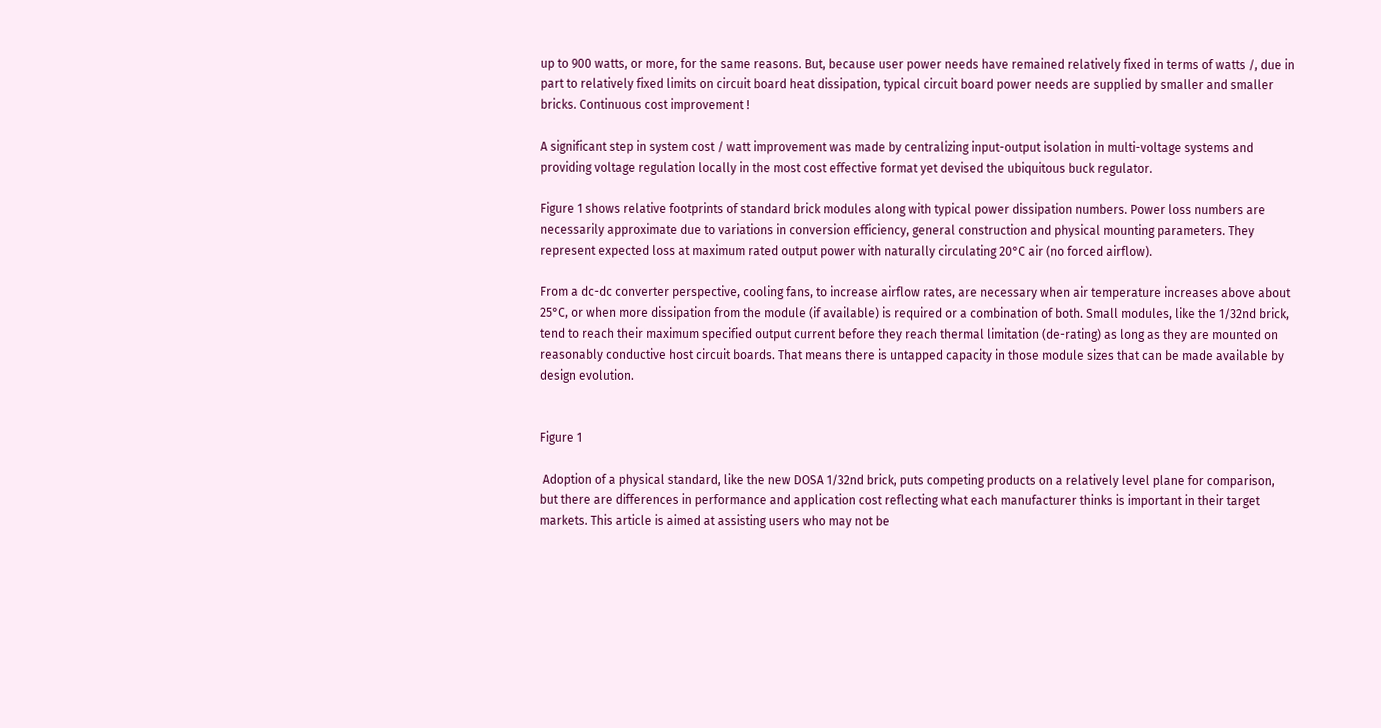up to 900 watts, or more, for the same reasons. But, because user power needs have remained relatively fixed in terms of watts /, due in part to relatively fixed limits on circuit board heat dissipation, typical circuit board power needs are supplied by smaller and smaller bricks. Continuous cost improvement !

A significant step in system cost / watt improvement was made by centralizing input-output isolation in multi-voltage systems and providing voltage regulation locally in the most cost effective format yet devised the ubiquitous buck regulator.

Figure 1 shows relative footprints of standard brick modules along with typical power dissipation numbers. Power loss numbers are necessarily approximate due to variations in conversion efficiency, general construction and physical mounting parameters. They represent expected loss at maximum rated output power with naturally circulating 20°C air (no forced airflow).

From a dc-dc converter perspective, cooling fans, to increase airflow rates, are necessary when air temperature increases above about 25°C, or when more dissipation from the module (if available) is required or a combination of both. Small modules, like the 1/32nd brick, tend to reach their maximum specified output current before they reach thermal limitation (de-rating) as long as they are mounted on reasonably conductive host circuit boards. That means there is untapped capacity in those module sizes that can be made available by design evolution.


Figure 1

 Adoption of a physical standard, like the new DOSA 1/32nd brick, puts competing products on a relatively level plane for comparison, but there are differences in performance and application cost reflecting what each manufacturer thinks is important in their target markets. This article is aimed at assisting users who may not be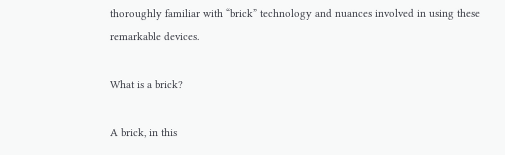thoroughly familiar with “brick” technology and nuances involved in using these remarkable devices.

What is a brick?

A brick, in this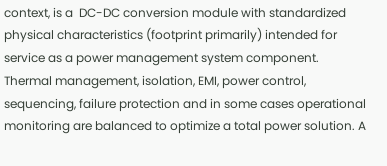context, is a  DC-DC conversion module with standardized physical characteristics (footprint primarily) intended for service as a power management system component. Thermal management, isolation, EMI, power control, sequencing, failure protection and in some cases operational monitoring are balanced to optimize a total power solution. A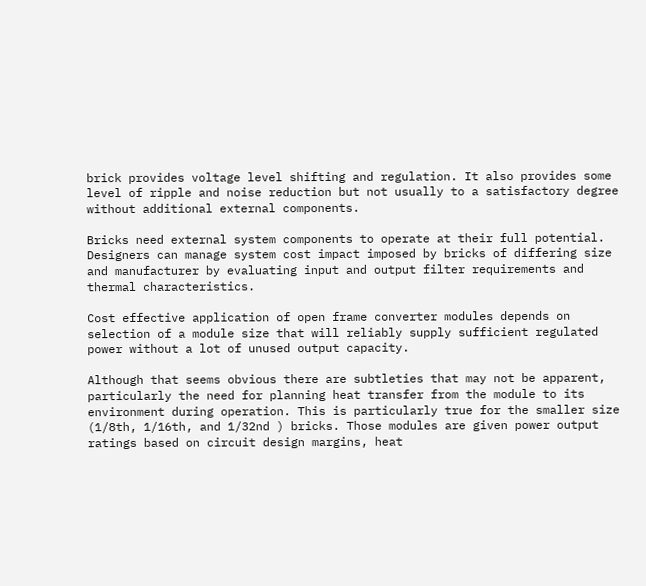brick provides voltage level shifting and regulation. It also provides some level of ripple and noise reduction but not usually to a satisfactory degree without additional external components.

Bricks need external system components to operate at their full potential. Designers can manage system cost impact imposed by bricks of differing size and manufacturer by evaluating input and output filter requirements and thermal characteristics.

Cost effective application of open frame converter modules depends on selection of a module size that will reliably supply sufficient regulated power without a lot of unused output capacity.

Although that seems obvious there are subtleties that may not be apparent, particularly the need for planning heat transfer from the module to its environment during operation. This is particularly true for the smaller size (1/8th, 1/16th, and 1/32nd ) bricks. Those modules are given power output ratings based on circuit design margins, heat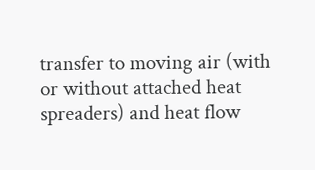transfer to moving air (with or without attached heat spreaders) and heat flow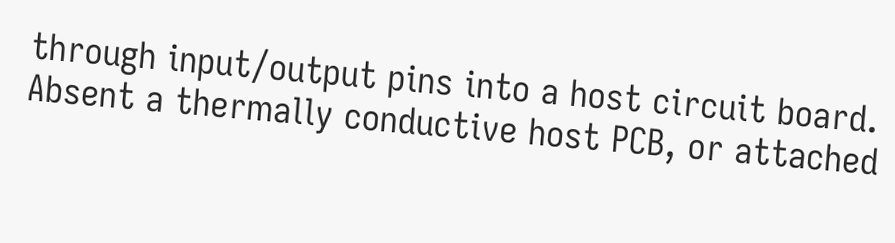through input/output pins into a host circuit board. Absent a thermally conductive host PCB, or attached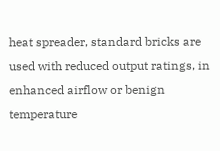heat spreader, standard bricks are used with reduced output ratings, in enhanced airflow or benign temperature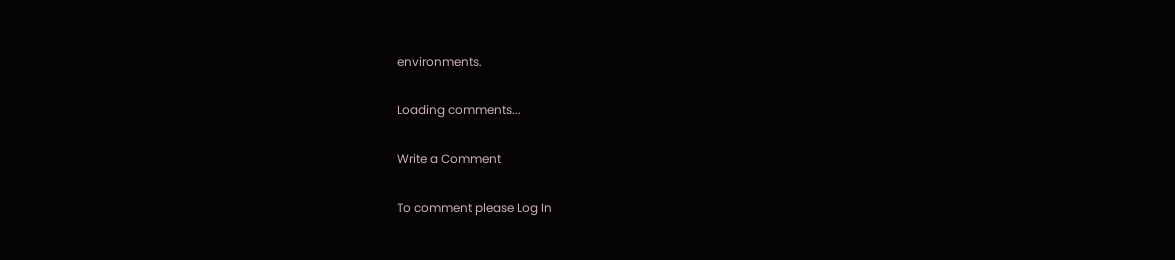environments.

Loading comments...

Write a Comment

To comment please Log In